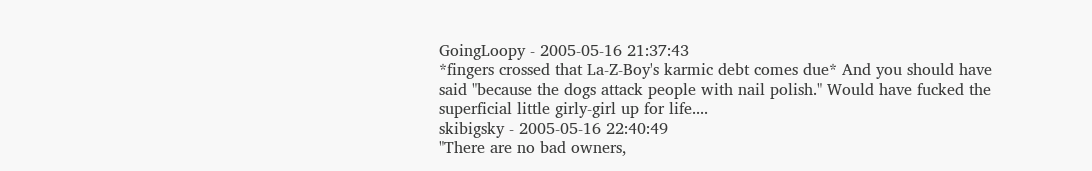GoingLoopy - 2005-05-16 21:37:43
*fingers crossed that La-Z-Boy's karmic debt comes due* And you should have said "because the dogs attack people with nail polish." Would have fucked the superficial little girly-girl up for life....
skibigsky - 2005-05-16 22:40:49
"There are no bad owners,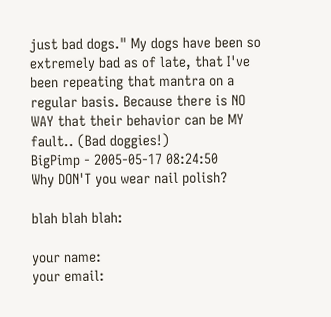just bad dogs." My dogs have been so extremely bad as of late, that I've been repeating that mantra on a regular basis. Because there is NO WAY that their behavior can be MY fault.. (Bad doggies!)
BigPimp - 2005-05-17 08:24:50
Why DON'T you wear nail polish?

blah blah blah:

your name:
your email: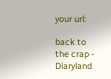your url:

back to the crap - Diaryland